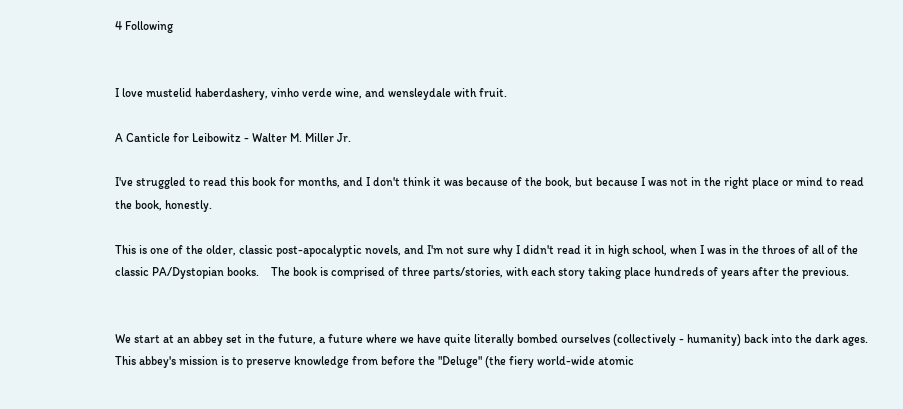4 Following


I love mustelid haberdashery, vinho verde wine, and wensleydale with fruit.

A Canticle for Leibowitz - Walter M. Miller Jr.

I've struggled to read this book for months, and I don't think it was because of the book, but because I was not in the right place or mind to read the book, honestly.

This is one of the older, classic post-apocalyptic novels, and I'm not sure why I didn't read it in high school, when I was in the throes of all of the classic PA/Dystopian books.    The book is comprised of three parts/stories, with each story taking place hundreds of years after the previous.


We start at an abbey set in the future, a future where we have quite literally bombed ourselves (collectively - humanity) back into the dark ages.  This abbey's mission is to preserve knowledge from before the "Deluge" (the fiery world-wide atomic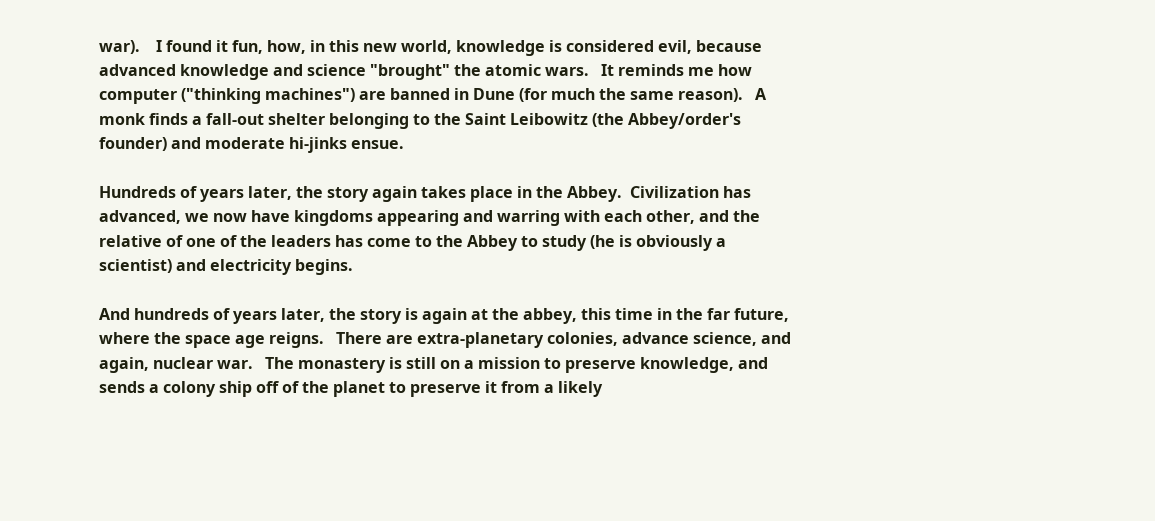war).    I found it fun, how, in this new world, knowledge is considered evil, because advanced knowledge and science "brought" the atomic wars.   It reminds me how computer ("thinking machines") are banned in Dune (for much the same reason).   A monk finds a fall-out shelter belonging to the Saint Leibowitz (the Abbey/order's founder) and moderate hi-jinks ensue.

Hundreds of years later, the story again takes place in the Abbey.  Civilization has advanced, we now have kingdoms appearing and warring with each other, and the relative of one of the leaders has come to the Abbey to study (he is obviously a scientist) and electricity begins.

And hundreds of years later, the story is again at the abbey, this time in the far future, where the space age reigns.   There are extra-planetary colonies, advance science, and again, nuclear war.   The monastery is still on a mission to preserve knowledge, and sends a colony ship off of the planet to preserve it from a likely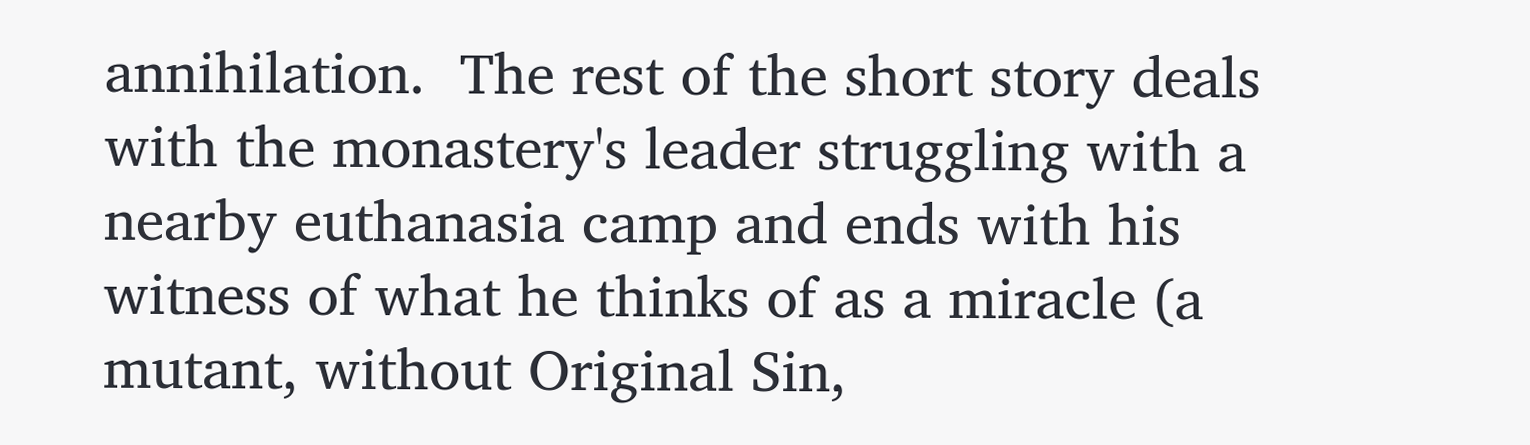annihilation.  The rest of the short story deals with the monastery's leader struggling with a nearby euthanasia camp and ends with his witness of what he thinks of as a miracle (a mutant, without Original Sin,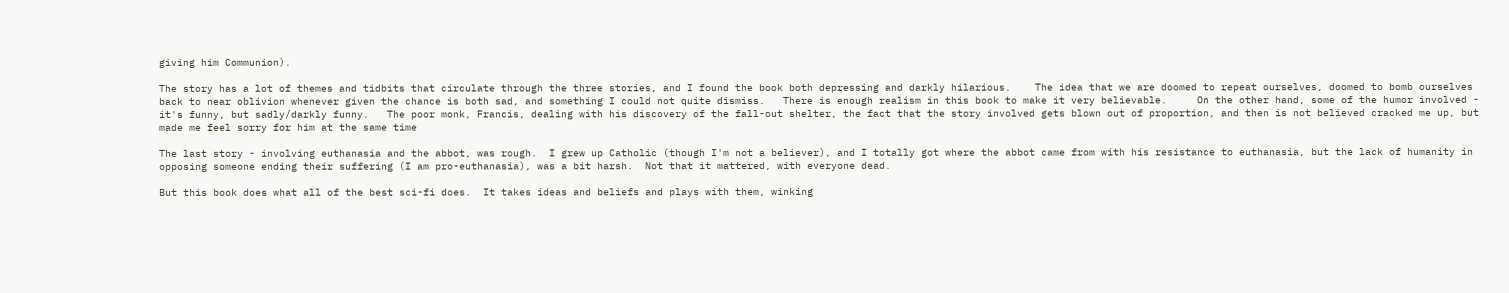giving him Communion).

The story has a lot of themes and tidbits that circulate through the three stories, and I found the book both depressing and darkly hilarious.    The idea that we are doomed to repeat ourselves, doomed to bomb ourselves back to near oblivion whenever given the chance is both sad, and something I could not quite dismiss.   There is enough realism in this book to make it very believable.     On the other hand, some of the humor involved - it's funny, but sadly/darkly funny.   The poor monk, Francis, dealing with his discovery of the fall-out shelter, the fact that the story involved gets blown out of proportion, and then is not believed cracked me up, but made me feel sorry for him at the same time

The last story - involving euthanasia and the abbot, was rough.  I grew up Catholic (though I'm not a believer), and I totally got where the abbot came from with his resistance to euthanasia, but the lack of humanity in opposing someone ending their suffering (I am pro-euthanasia), was a bit harsh.  Not that it mattered, with everyone dead.

But this book does what all of the best sci-fi does.  It takes ideas and beliefs and plays with them, winking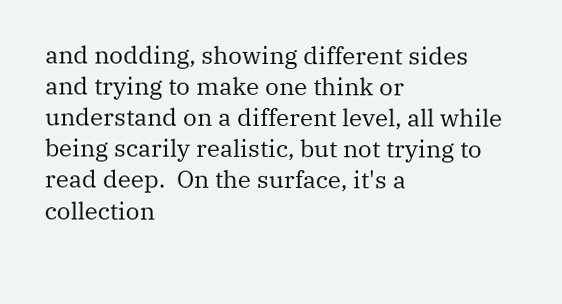and nodding, showing different sides and trying to make one think or understand on a different level, all while being scarily realistic, but not trying to read deep.  On the surface, it's a collection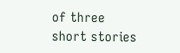of three short stories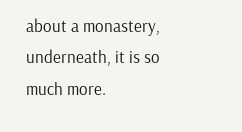about a monastery, underneath, it is so much more.